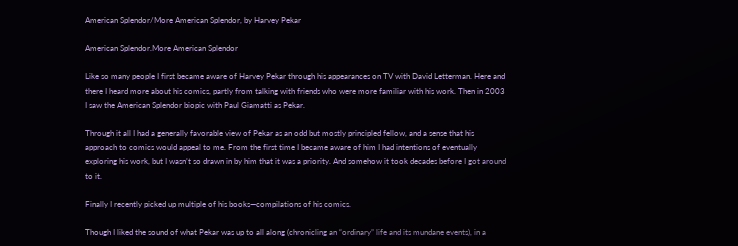American Splendor/More American Splendor, by Harvey Pekar

American Splendor.More American Splendor

Like so many people I first became aware of Harvey Pekar through his appearances on TV with David Letterman. Here and there I heard more about his comics, partly from talking with friends who were more familiar with his work. Then in 2003 I saw the American Splendor biopic with Paul Giamatti as Pekar.

Through it all I had a generally favorable view of Pekar as an odd but mostly principled fellow, and a sense that his approach to comics would appeal to me. From the first time I became aware of him I had intentions of eventually exploring his work, but I wasn’t so drawn in by him that it was a priority. And somehow it took decades before I got around to it.

Finally I recently picked up multiple of his books—compilations of his comics.

Though I liked the sound of what Pekar was up to all along (chronicling an “ordinary” life and its mundane events), in a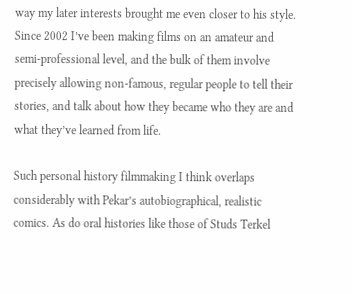way my later interests brought me even closer to his style. Since 2002 I’ve been making films on an amateur and semi-professional level, and the bulk of them involve precisely allowing non-famous, regular people to tell their stories, and talk about how they became who they are and what they’ve learned from life.

Such personal history filmmaking I think overlaps considerably with Pekar’s autobiographical, realistic comics. As do oral histories like those of Studs Terkel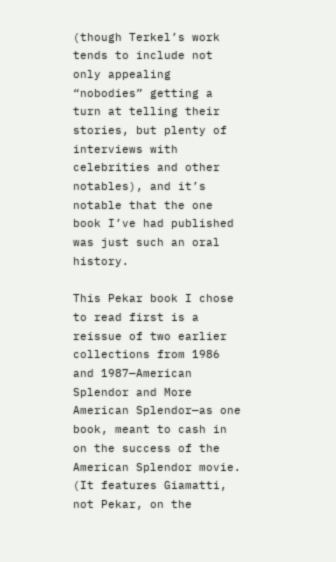(though Terkel’s work tends to include not only appealing “nobodies” getting a turn at telling their stories, but plenty of interviews with celebrities and other notables), and it’s notable that the one book I’ve had published was just such an oral history.

This Pekar book I chose to read first is a reissue of two earlier collections from 1986 and 1987—American Splendor and More American Splendor—as one book, meant to cash in on the success of the American Splendor movie. (It features Giamatti, not Pekar, on the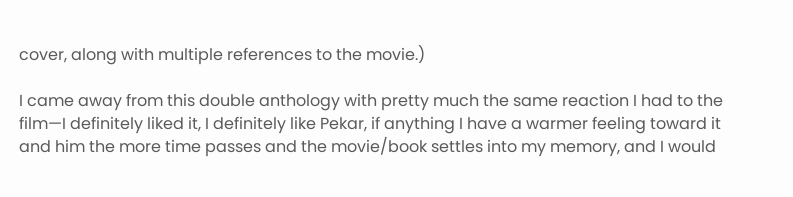cover, along with multiple references to the movie.)

I came away from this double anthology with pretty much the same reaction I had to the film—I definitely liked it, I definitely like Pekar, if anything I have a warmer feeling toward it and him the more time passes and the movie/book settles into my memory, and I would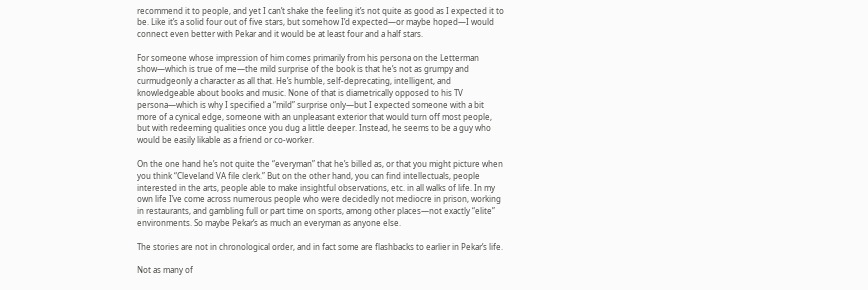recommend it to people, and yet I can’t shake the feeling it’s not quite as good as I expected it to be. Like it’s a solid four out of five stars, but somehow I’d expected—or maybe hoped—I would connect even better with Pekar and it would be at least four and a half stars.

For someone whose impression of him comes primarily from his persona on the Letterman show—which is true of me—the mild surprise of the book is that he’s not as grumpy and curmudgeonly a character as all that. He’s humble, self-deprecating, intelligent, and knowledgeable about books and music. None of that is diametrically opposed to his TV persona—which is why I specified a “mild” surprise only—but I expected someone with a bit more of a cynical edge, someone with an unpleasant exterior that would turn off most people, but with redeeming qualities once you dug a little deeper. Instead, he seems to be a guy who would be easily likable as a friend or co-worker.

On the one hand he’s not quite the “everyman” that he’s billed as, or that you might picture when you think “Cleveland VA file clerk.” But on the other hand, you can find intellectuals, people interested in the arts, people able to make insightful observations, etc. in all walks of life. In my own life I’ve come across numerous people who were decidedly not mediocre in prison, working in restaurants, and gambling full or part time on sports, among other places—not exactly “elite” environments. So maybe Pekar’s as much an everyman as anyone else.

The stories are not in chronological order, and in fact some are flashbacks to earlier in Pekar’s life.

Not as many of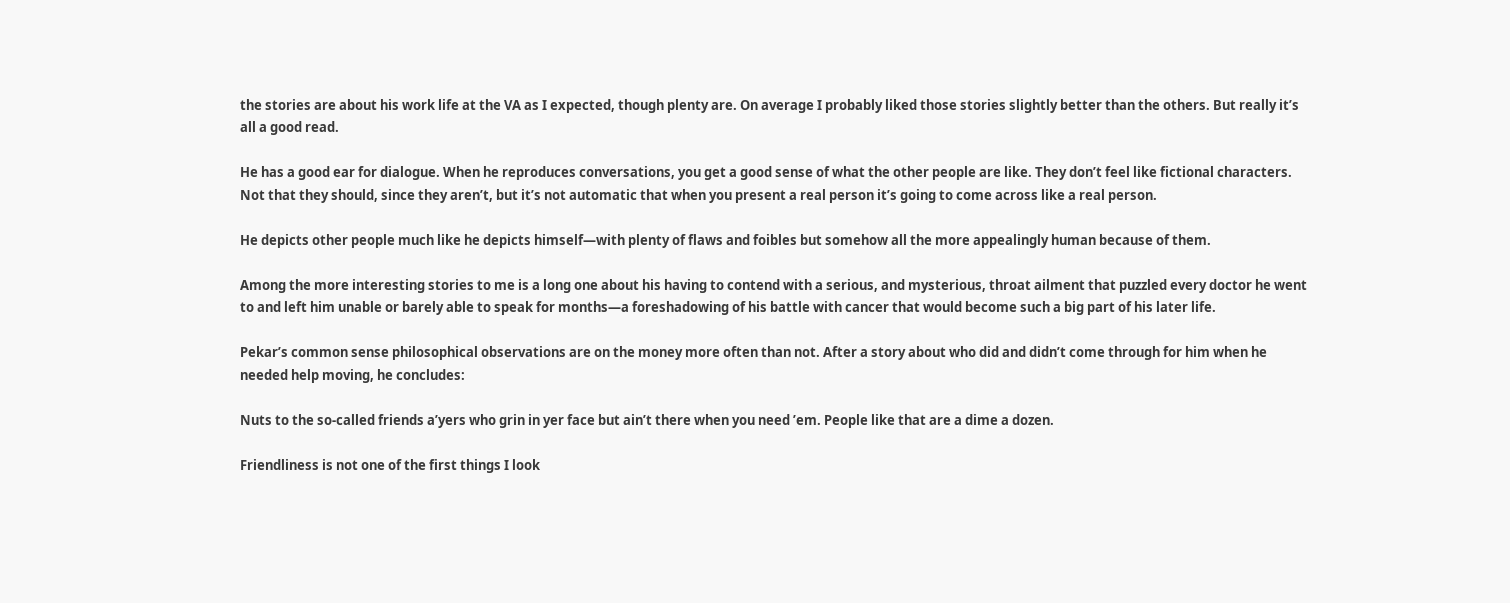the stories are about his work life at the VA as I expected, though plenty are. On average I probably liked those stories slightly better than the others. But really it’s all a good read.

He has a good ear for dialogue. When he reproduces conversations, you get a good sense of what the other people are like. They don’t feel like fictional characters. Not that they should, since they aren’t, but it’s not automatic that when you present a real person it’s going to come across like a real person.

He depicts other people much like he depicts himself—with plenty of flaws and foibles but somehow all the more appealingly human because of them.

Among the more interesting stories to me is a long one about his having to contend with a serious, and mysterious, throat ailment that puzzled every doctor he went to and left him unable or barely able to speak for months—a foreshadowing of his battle with cancer that would become such a big part of his later life.

Pekar’s common sense philosophical observations are on the money more often than not. After a story about who did and didn’t come through for him when he needed help moving, he concludes:

Nuts to the so-called friends a’yers who grin in yer face but ain’t there when you need ’em. People like that are a dime a dozen.

Friendliness is not one of the first things I look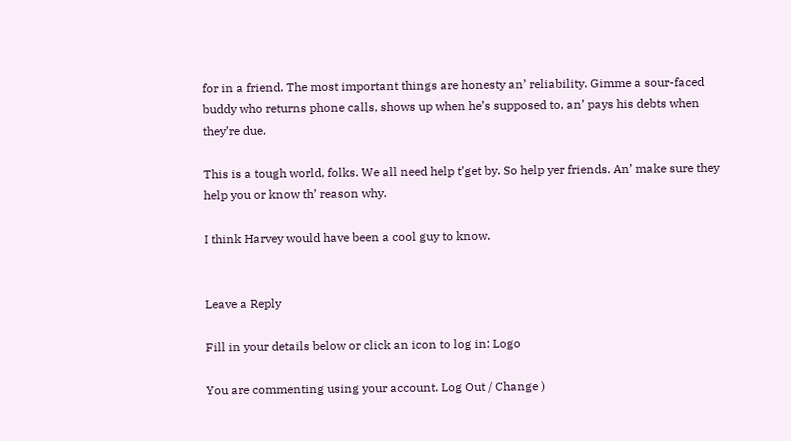for in a friend. The most important things are honesty an’ reliability. Gimme a sour-faced buddy who returns phone calls, shows up when he’s supposed to, an’ pays his debts when they’re due.

This is a tough world, folks. We all need help t’get by. So help yer friends. An’ make sure they help you or know th’ reason why.

I think Harvey would have been a cool guy to know.


Leave a Reply

Fill in your details below or click an icon to log in: Logo

You are commenting using your account. Log Out / Change )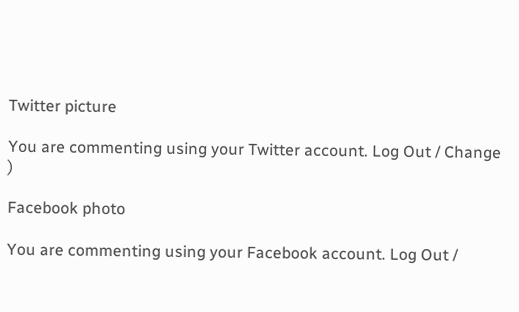Twitter picture

You are commenting using your Twitter account. Log Out / Change )

Facebook photo

You are commenting using your Facebook account. Log Out /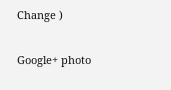Change )

Google+ photo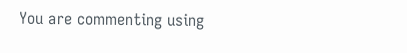You are commenting using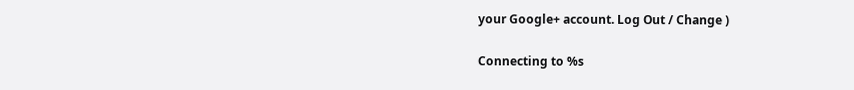your Google+ account. Log Out / Change )

Connecting to %s